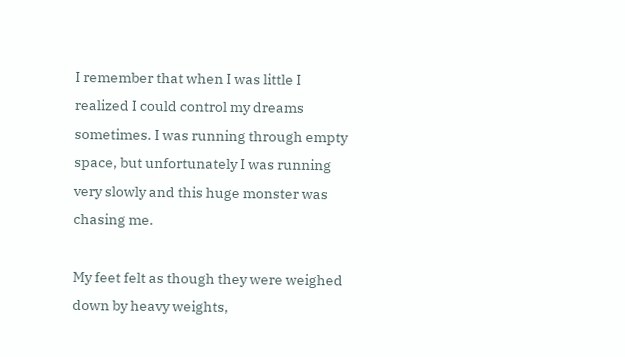I remember that when I was little I realized I could control my dreams sometimes. I was running through empty space, but unfortunately I was running very slowly and this huge monster was chasing me.

My feet felt as though they were weighed down by heavy weights,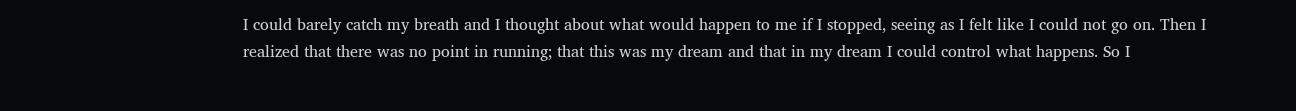I could barely catch my breath and I thought about what would happen to me if I stopped, seeing as I felt like I could not go on. Then I realized that there was no point in running; that this was my dream and that in my dream I could control what happens. So I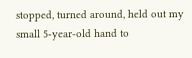stopped, turned around, held out my small 5-year-old hand to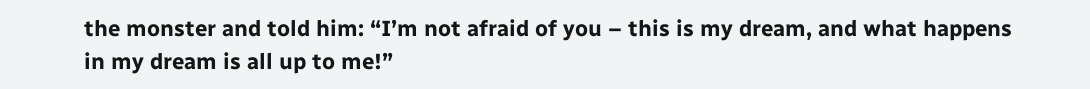the monster and told him: “I’m not afraid of you – this is my dream, and what happens in my dream is all up to me!”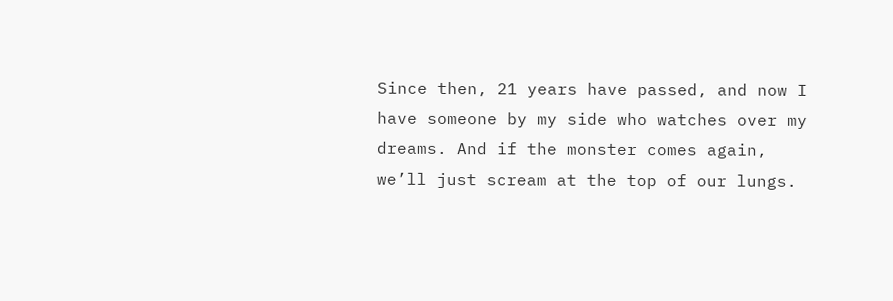Since then, 21 years have passed, and now I have someone by my side who watches over my dreams. And if the monster comes again, we’ll just scream at the top of our lungs.